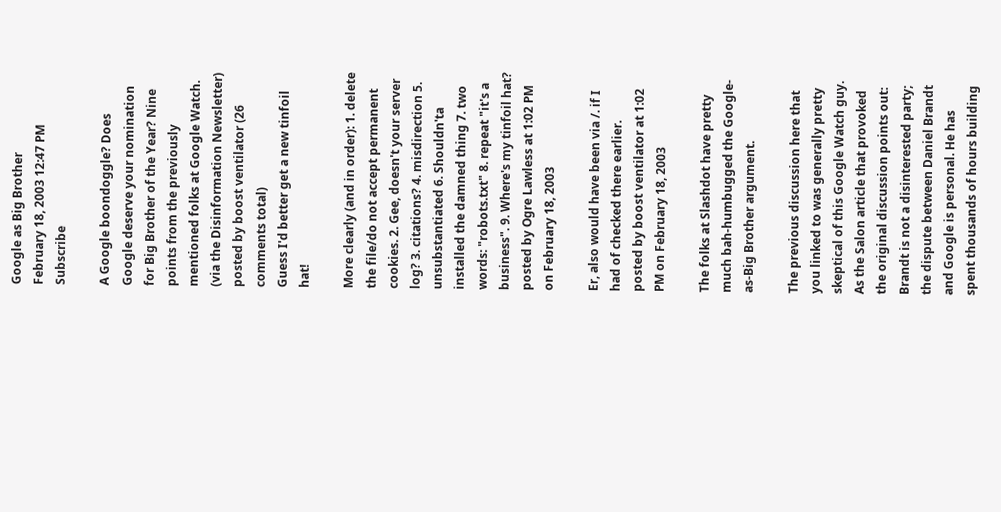Google as Big Brother
February 18, 2003 12:47 PM   Subscribe

A Google boondoggle? Does Google deserve your nomination for Big Brother of the Year? Nine points from the previously mentioned folks at Google Watch. (via the Disinformation Newsletter)
posted by boost ventilator (26 comments total)
Guess I'd better get a new tinfoil hat!

More clearly (and in order): 1. delete the file/do not accept permanent cookies. 2. Gee, doesn't your server log? 3. citations? 4. misdirection 5. unsubstantiated 6. Shouldn'ta installed the damned thing 7. two words: "robots.txt" 8. repeat "it's a business". 9. Where's my tinfoil hat?
posted by Ogre Lawless at 1:02 PM on February 18, 2003

Er, also would have been via /. if I had of checked there earlier.
posted by boost ventilator at 1:02 PM on February 18, 2003

The folks at Slashdot have pretty much bah-humbugged the Google-as-Big Brother argument.

The previous discussion here that you linked to was generally pretty skeptical of this Google Watch guy. As the Salon article that provoked the original discussion points out:
Brandt is not a disinterested party; the dispute between Daniel Brandt and Google is personal. He has spent thousands of hours building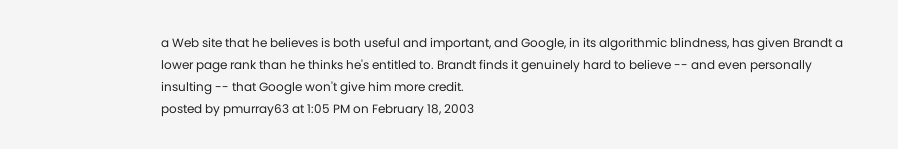a Web site that he believes is both useful and important, and Google, in its algorithmic blindness, has given Brandt a lower page rank than he thinks he's entitled to. Brandt finds it genuinely hard to believe -- and even personally insulting -- that Google won't give him more credit.
posted by pmurray63 at 1:05 PM on February 18, 2003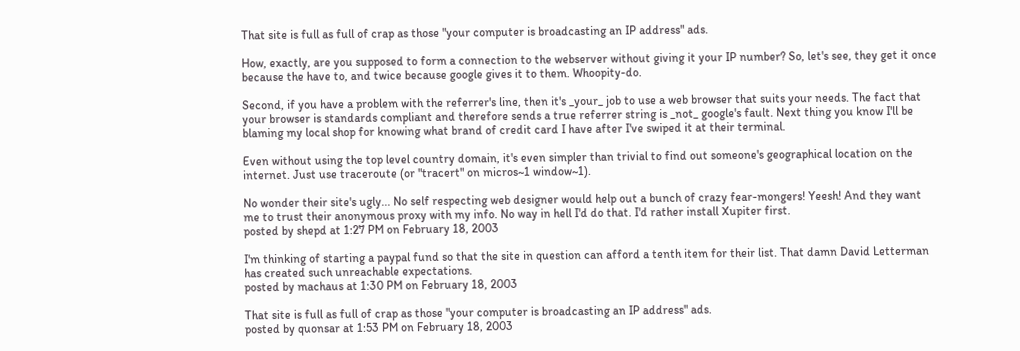That site is full as full of crap as those "your computer is broadcasting an IP address" ads.

How, exactly, are you supposed to form a connection to the webserver without giving it your IP number? So, let's see, they get it once because the have to, and twice because google gives it to them. Whoopity-do.

Second, if you have a problem with the referrer's line, then it's _your_ job to use a web browser that suits your needs. The fact that your browser is standards compliant and therefore sends a true referrer string is _not_ google's fault. Next thing you know I'll be blaming my local shop for knowing what brand of credit card I have after I've swiped it at their terminal.

Even without using the top level country domain, it's even simpler than trivial to find out someone's geographical location on the internet. Just use traceroute (or "tracert" on micros~1 window~1).

No wonder their site's ugly... No self respecting web designer would help out a bunch of crazy fear-mongers! Yeesh! And they want me to trust their anonymous proxy with my info. No way in hell I'd do that. I'd rather install Xupiter first.
posted by shepd at 1:27 PM on February 18, 2003

I'm thinking of starting a paypal fund so that the site in question can afford a tenth item for their list. That damn David Letterman has created such unreachable expectations.
posted by machaus at 1:30 PM on February 18, 2003

That site is full as full of crap as those "your computer is broadcasting an IP address" ads.
posted by quonsar at 1:53 PM on February 18, 2003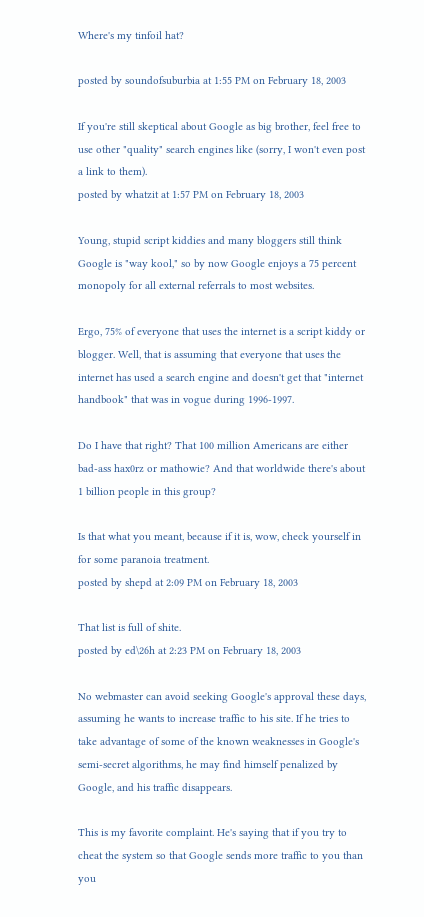Where's my tinfoil hat?

posted by soundofsuburbia at 1:55 PM on February 18, 2003

If you're still skeptical about Google as big brother, feel free to use other "quality" search engines like (sorry, I won't even post a link to them).
posted by whatzit at 1:57 PM on February 18, 2003

Young, stupid script kiddies and many bloggers still think Google is "way kool," so by now Google enjoys a 75 percent monopoly for all external referrals to most websites.

Ergo, 75% of everyone that uses the internet is a script kiddy or blogger. Well, that is assuming that everyone that uses the internet has used a search engine and doesn't get that "internet handbook" that was in vogue during 1996-1997.

Do I have that right? That 100 million Americans are either bad-ass hax0rz or mathowie? And that worldwide there's about 1 billion people in this group?

Is that what you meant, because if it is, wow, check yourself in for some paranoia treatment.
posted by shepd at 2:09 PM on February 18, 2003

That list is full of shite.
posted by ed\26h at 2:23 PM on February 18, 2003

No webmaster can avoid seeking Google's approval these days, assuming he wants to increase traffic to his site. If he tries to take advantage of some of the known weaknesses in Google's semi-secret algorithms, he may find himself penalized by Google, and his traffic disappears.

This is my favorite complaint. He's saying that if you try to cheat the system so that Google sends more traffic to you than you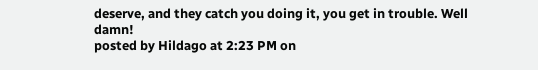deserve, and they catch you doing it, you get in trouble. Well damn!
posted by Hildago at 2:23 PM on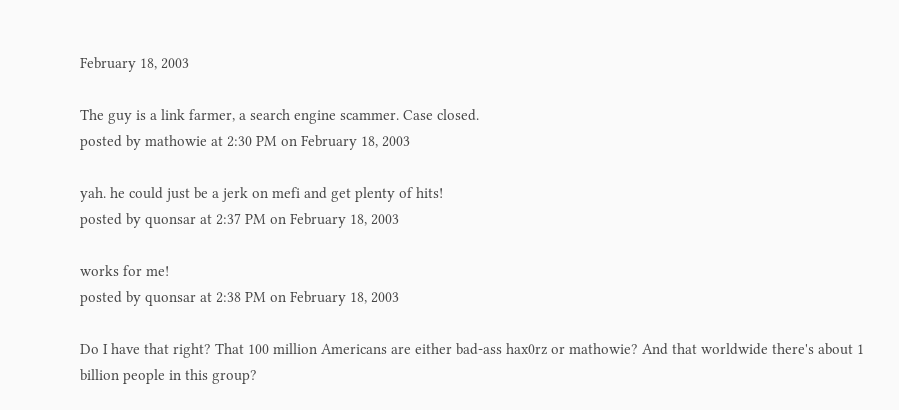February 18, 2003

The guy is a link farmer, a search engine scammer. Case closed.
posted by mathowie at 2:30 PM on February 18, 2003

yah. he could just be a jerk on mefi and get plenty of hits!
posted by quonsar at 2:37 PM on February 18, 2003

works for me!
posted by quonsar at 2:38 PM on February 18, 2003

Do I have that right? That 100 million Americans are either bad-ass hax0rz or mathowie? And that worldwide there's about 1 billion people in this group?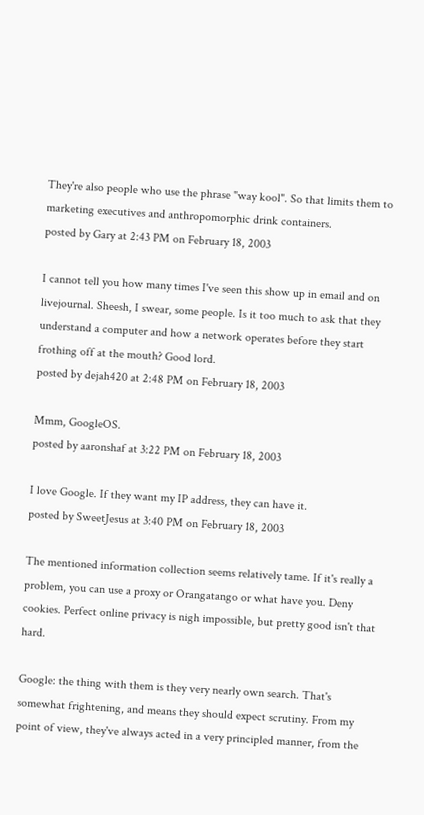They're also people who use the phrase "way kool". So that limits them to marketing executives and anthropomorphic drink containers.
posted by Gary at 2:43 PM on February 18, 2003

I cannot tell you how many times I've seen this show up in email and on livejournal. Sheesh, I swear, some people. Is it too much to ask that they understand a computer and how a network operates before they start frothing off at the mouth? Good lord.
posted by dejah420 at 2:48 PM on February 18, 2003

Mmm, GoogleOS.
posted by aaronshaf at 3:22 PM on February 18, 2003

I love Google. If they want my IP address, they can have it.
posted by SweetJesus at 3:40 PM on February 18, 2003

The mentioned information collection seems relatively tame. If it's really a problem, you can use a proxy or Orangatango or what have you. Deny cookies. Perfect online privacy is nigh impossible, but pretty good isn't that hard.

Google: the thing with them is they very nearly own search. That's somewhat frightening, and means they should expect scrutiny. From my point of view, they've always acted in a very principled manner, from the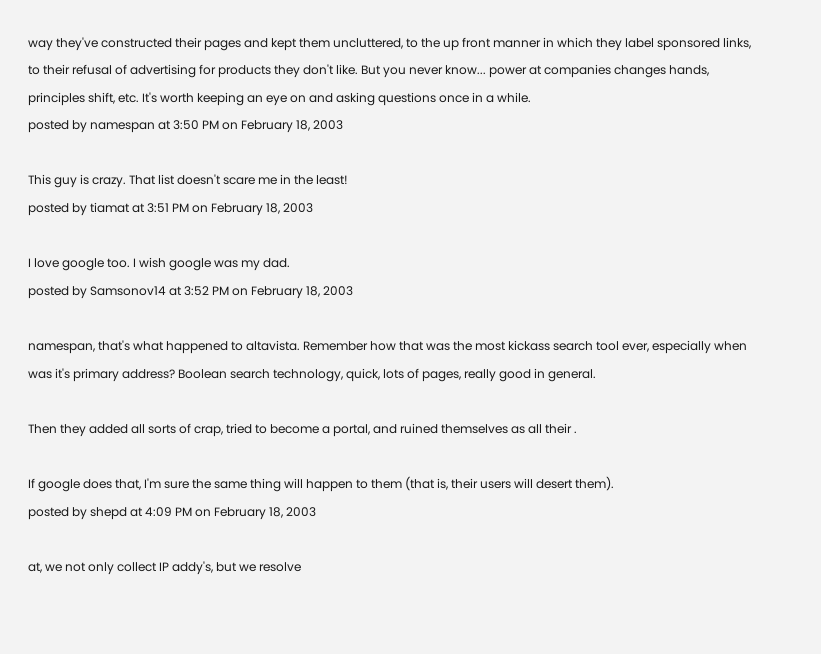way they've constructed their pages and kept them uncluttered, to the up front manner in which they label sponsored links, to their refusal of advertising for products they don't like. But you never know... power at companies changes hands, principles shift, etc. It's worth keeping an eye on and asking questions once in a while.
posted by namespan at 3:50 PM on February 18, 2003

This guy is crazy. That list doesn't scare me in the least!
posted by tiamat at 3:51 PM on February 18, 2003

I love google too. I wish google was my dad.
posted by Samsonov14 at 3:52 PM on February 18, 2003

namespan, that's what happened to altavista. Remember how that was the most kickass search tool ever, especially when was it's primary address? Boolean search technology, quick, lots of pages, really good in general.

Then they added all sorts of crap, tried to become a portal, and ruined themselves as all their .

If google does that, I'm sure the same thing will happen to them (that is, their users will desert them).
posted by shepd at 4:09 PM on February 18, 2003

at, we not only collect IP addy's, but we resolve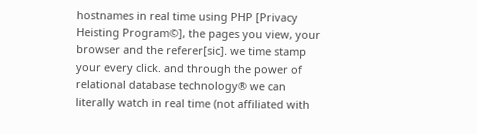hostnames in real time using PHP [Privacy Heisting Program©], the pages you view, your browser and the referer[sic]. we time stamp your every click. and through the power of relational database technology® we can literally watch in real time (not affiliated with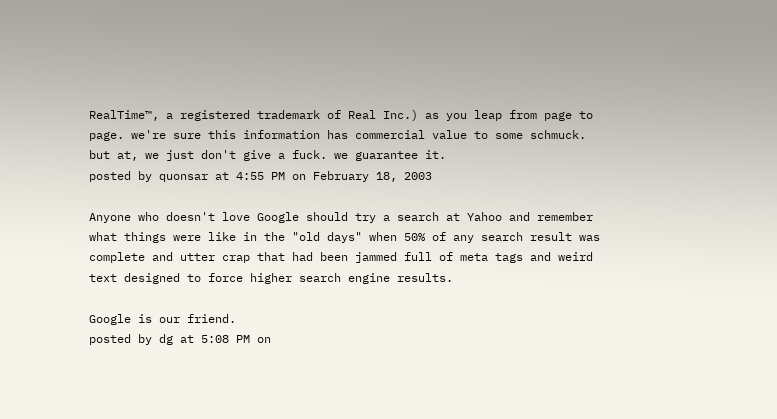RealTime™, a registered trademark of Real Inc.) as you leap from page to page. we're sure this information has commercial value to some schmuck. but at, we just don't give a fuck. we guarantee it.
posted by quonsar at 4:55 PM on February 18, 2003

Anyone who doesn't love Google should try a search at Yahoo and remember what things were like in the "old days" when 50% of any search result was complete and utter crap that had been jammed full of meta tags and weird text designed to force higher search engine results.

Google is our friend.
posted by dg at 5:08 PM on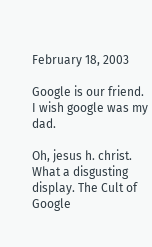February 18, 2003

Google is our friend.
I wish google was my dad.

Oh, jesus h. christ. What a disgusting display. The Cult of Google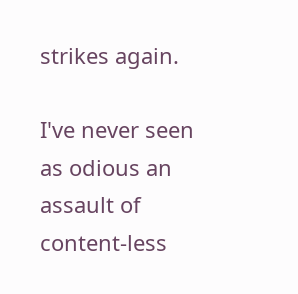strikes again.

I've never seen as odious an assault of content-less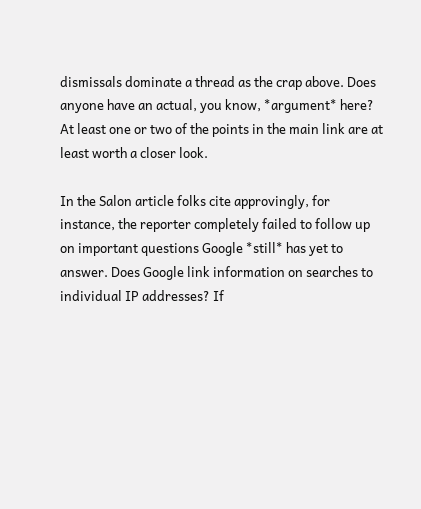dismissals dominate a thread as the crap above. Does anyone have an actual, you know, *argument* here? At least one or two of the points in the main link are at least worth a closer look.

In the Salon article folks cite approvingly, for instance, the reporter completely failed to follow up on important questions Google *still* has yet to answer. Does Google link information on searches to individual IP addresses? If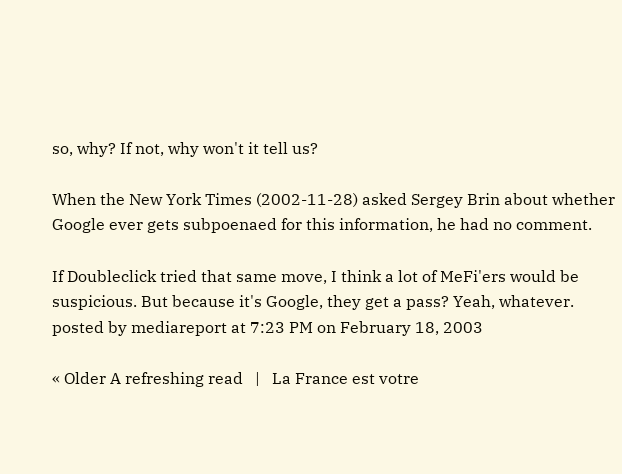so, why? If not, why won't it tell us?

When the New York Times (2002-11-28) asked Sergey Brin about whether Google ever gets subpoenaed for this information, he had no comment.

If Doubleclick tried that same move, I think a lot of MeFi'ers would be suspicious. But because it's Google, they get a pass? Yeah, whatever.
posted by mediareport at 7:23 PM on February 18, 2003

« Older A refreshing read   |   La France est votre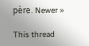père. Newer »

This thread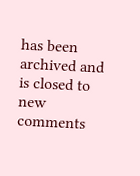has been archived and is closed to new comments